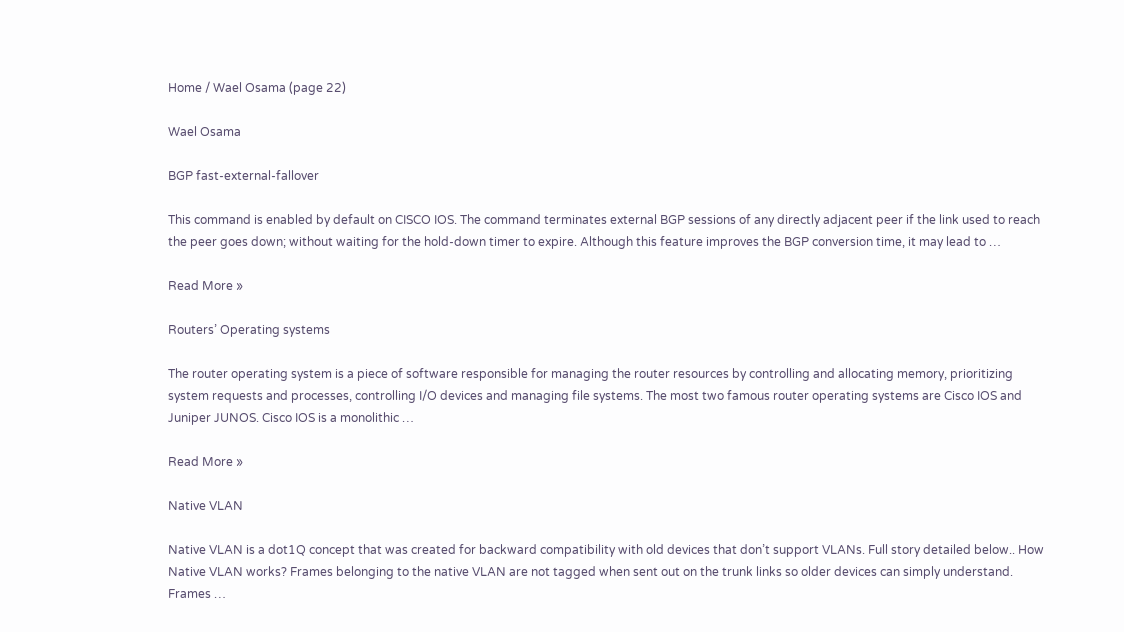Home / Wael Osama (page 22)

Wael Osama

BGP fast-external-fallover

This command is enabled by default on CISCO IOS. The command terminates external BGP sessions of any directly adjacent peer if the link used to reach the peer goes down; without waiting for the hold-down timer to expire. Although this feature improves the BGP conversion time, it may lead to …

Read More »

Routers’ Operating systems

The router operating system is a piece of software responsible for managing the router resources by controlling and allocating memory, prioritizing system requests and processes, controlling I/O devices and managing file systems. The most two famous router operating systems are Cisco IOS and Juniper JUNOS. Cisco IOS is a monolithic …

Read More »

Native VLAN

Native VLAN is a dot1Q concept that was created for backward compatibility with old devices that don’t support VLANs. Full story detailed below.. How Native VLAN works? Frames belonging to the native VLAN are not tagged when sent out on the trunk links so older devices can simply understand. Frames …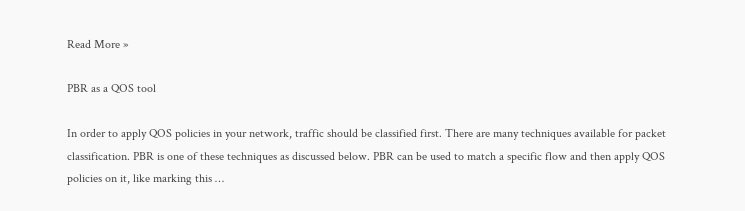Read More »

PBR as a QOS tool

In order to apply QOS policies in your network, traffic should be classified first. There are many techniques available for packet classification. PBR is one of these techniques as discussed below. PBR can be used to match a specific flow and then apply QOS policies on it, like marking this …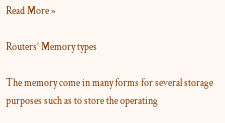Read More »

Routers’ Memory types

The memory come in many forms for several storage purposes such as to store the operating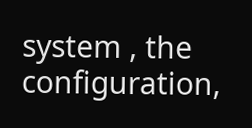system , the configuration,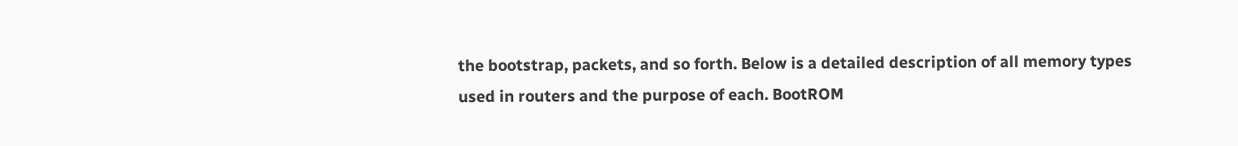the bootstrap, packets, and so forth. Below is a detailed description of all memory types used in routers and the purpose of each. BootROM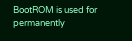BootROM is used for permanently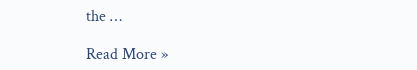the …

Read More »